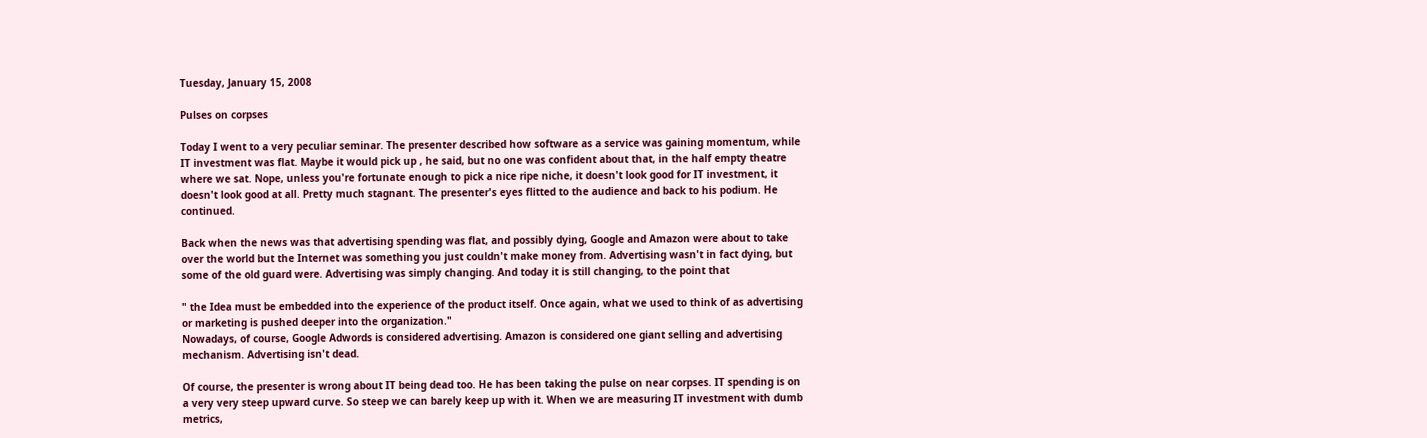Tuesday, January 15, 2008

Pulses on corpses

Today I went to a very peculiar seminar. The presenter described how software as a service was gaining momentum, while IT investment was flat. Maybe it would pick up , he said, but no one was confident about that, in the half empty theatre where we sat. Nope, unless you're fortunate enough to pick a nice ripe niche, it doesn't look good for IT investment, it doesn't look good at all. Pretty much stagnant. The presenter's eyes flitted to the audience and back to his podium. He continued.

Back when the news was that advertising spending was flat, and possibly dying, Google and Amazon were about to take over the world but the Internet was something you just couldn't make money from. Advertising wasn't in fact dying, but some of the old guard were. Advertising was simply changing. And today it is still changing, to the point that

" the Idea must be embedded into the experience of the product itself. Once again, what we used to think of as advertising or marketing is pushed deeper into the organization."
Nowadays, of course, Google Adwords is considered advertising. Amazon is considered one giant selling and advertising mechanism. Advertising isn't dead.

Of course, the presenter is wrong about IT being dead too. He has been taking the pulse on near corpses. IT spending is on a very very steep upward curve. So steep we can barely keep up with it. When we are measuring IT investment with dumb metrics,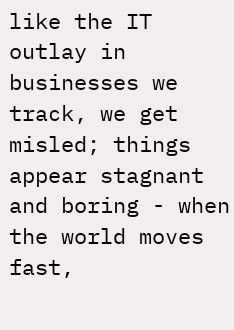like the IT outlay in businesses we track, we get misled; things appear stagnant and boring - when the world moves fast,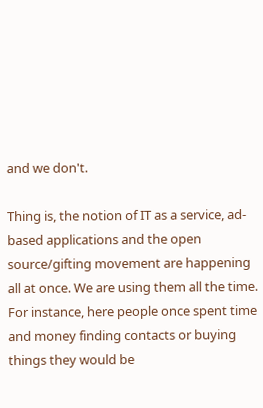and we don't.

Thing is, the notion of IT as a service, ad-based applications and the open source/gifting movement are happening all at once. We are using them all the time. For instance, here people once spent time and money finding contacts or buying things they would be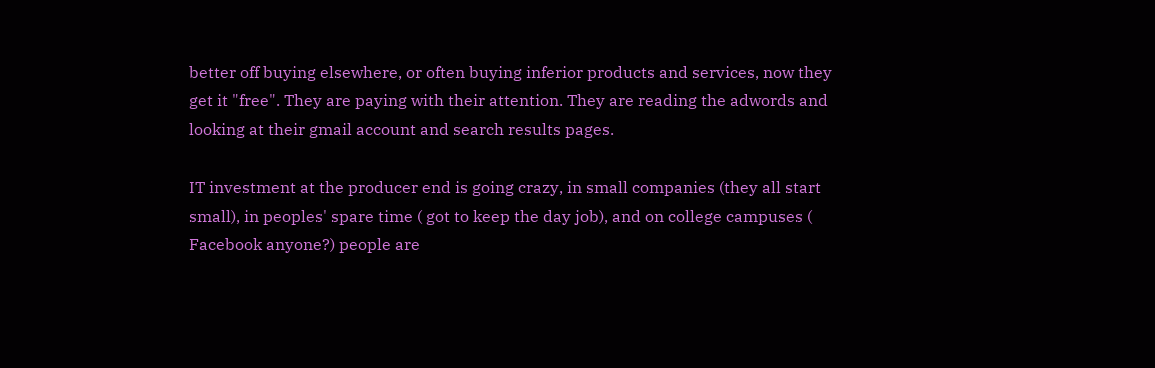better off buying elsewhere, or often buying inferior products and services, now they get it "free". They are paying with their attention. They are reading the adwords and looking at their gmail account and search results pages.

IT investment at the producer end is going crazy, in small companies (they all start small), in peoples' spare time ( got to keep the day job), and on college campuses ( Facebook anyone?) people are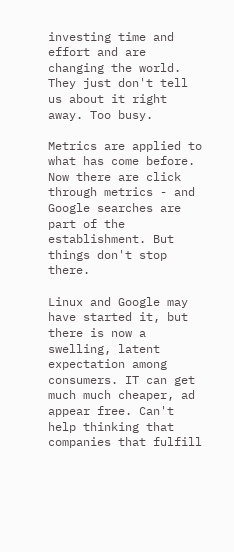investing time and effort and are changing the world. They just don't tell us about it right away. Too busy.

Metrics are applied to what has come before. Now there are click through metrics - and Google searches are part of the establishment. But things don't stop there.

Linux and Google may have started it, but there is now a swelling, latent expectation among consumers. IT can get much much cheaper, ad appear free. Can't help thinking that companies that fulfill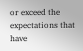or exceed the expectations that have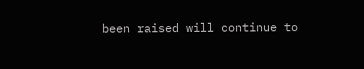been raised will continue to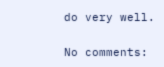do very well.

No comments: